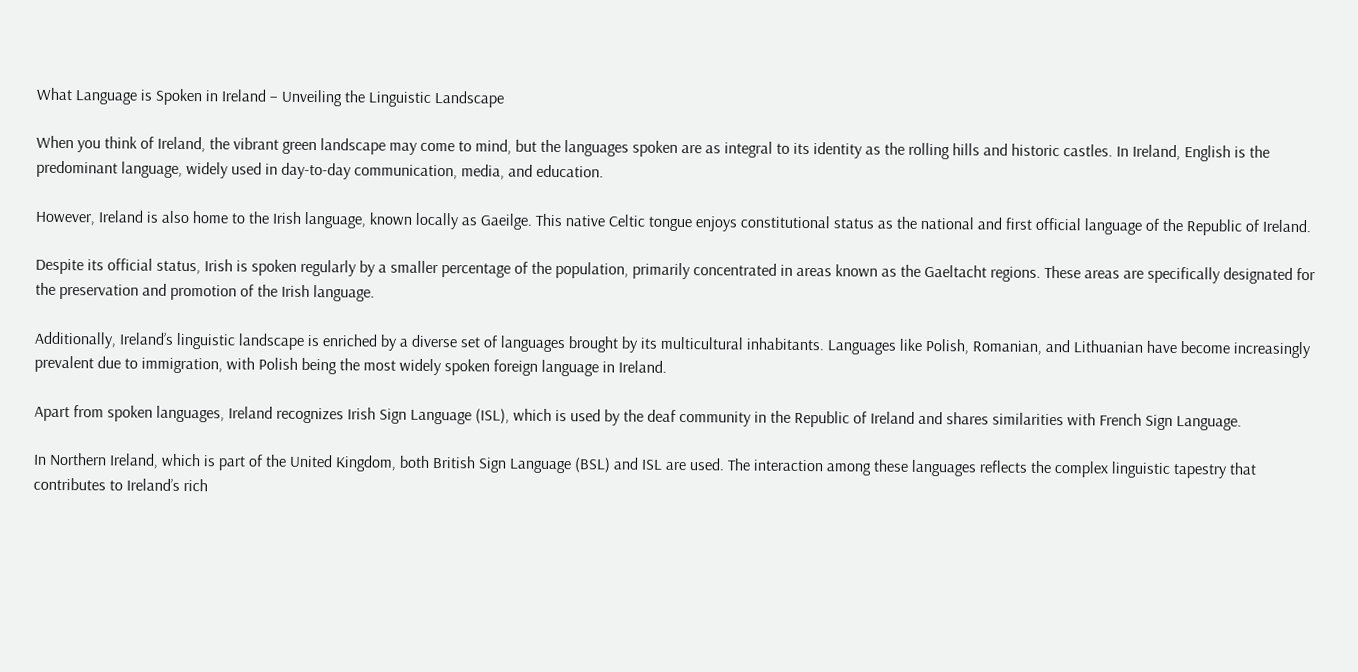What Language is Spoken in Ireland – Unveiling the Linguistic Landscape

When you think of Ireland, the vibrant green landscape may come to mind, but the languages spoken are as integral to its identity as the rolling hills and historic castles. In Ireland, English is the predominant language, widely used in day-to-day communication, media, and education.

However, Ireland is also home to the Irish language, known locally as Gaeilge. This native Celtic tongue enjoys constitutional status as the national and first official language of the Republic of Ireland.

Despite its official status, Irish is spoken regularly by a smaller percentage of the population, primarily concentrated in areas known as the Gaeltacht regions. These areas are specifically designated for the preservation and promotion of the Irish language.

Additionally, Ireland’s linguistic landscape is enriched by a diverse set of languages brought by its multicultural inhabitants. Languages like Polish, Romanian, and Lithuanian have become increasingly prevalent due to immigration, with Polish being the most widely spoken foreign language in Ireland.

Apart from spoken languages, Ireland recognizes Irish Sign Language (ISL), which is used by the deaf community in the Republic of Ireland and shares similarities with French Sign Language.

In Northern Ireland, which is part of the United Kingdom, both British Sign Language (BSL) and ISL are used. The interaction among these languages reflects the complex linguistic tapestry that contributes to Ireland’s rich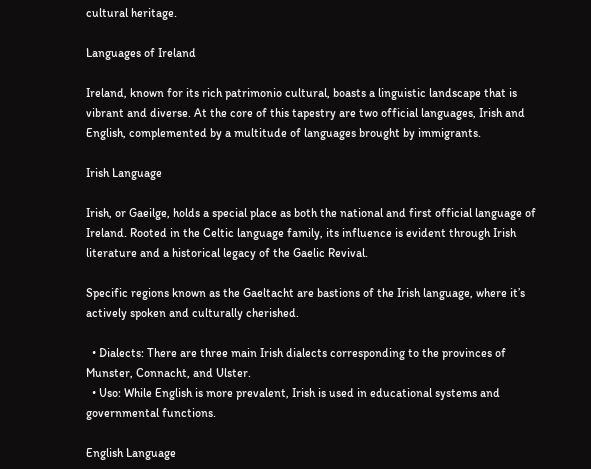cultural heritage.

Languages of Ireland

Ireland, known for its rich patrimonio cultural, boasts a linguistic landscape that is vibrant and diverse. At the core of this tapestry are two official languages, Irish and English, complemented by a multitude of languages brought by immigrants.

Irish Language

Irish, or Gaeilge, holds a special place as both the national and first official language of Ireland. Rooted in the Celtic language family, its influence is evident through Irish literature and a historical legacy of the Gaelic Revival.

Specific regions known as the Gaeltacht are bastions of the Irish language, where it’s actively spoken and culturally cherished.

  • Dialects: There are three main Irish dialects corresponding to the provinces of Munster, Connacht, and Ulster.
  • Uso: While English is more prevalent, Irish is used in educational systems and governmental functions.

English Language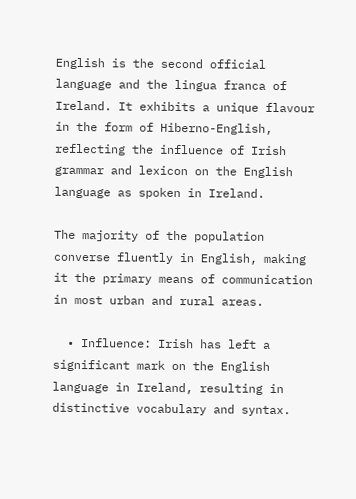English is the second official language and the lingua franca of Ireland. It exhibits a unique flavour in the form of Hiberno-English, reflecting the influence of Irish grammar and lexicon on the English language as spoken in Ireland.

The majority of the population converse fluently in English, making it the primary means of communication in most urban and rural areas.

  • Influence: Irish has left a significant mark on the English language in Ireland, resulting in distinctive vocabulary and syntax.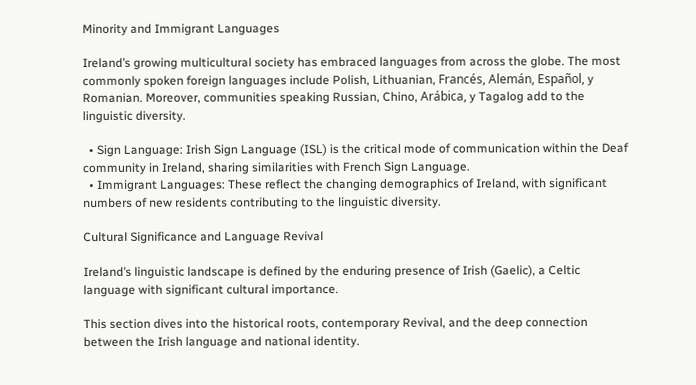Minority and Immigrant Languages

Ireland’s growing multicultural society has embraced languages from across the globe. The most commonly spoken foreign languages include Polish, Lithuanian, Francés, Alemán, Español, y Romanian. Moreover, communities speaking Russian, Chino, Arábica, y Tagalog add to the linguistic diversity.

  • Sign Language: Irish Sign Language (ISL) is the critical mode of communication within the Deaf community in Ireland, sharing similarities with French Sign Language.
  • Immigrant Languages: These reflect the changing demographics of Ireland, with significant numbers of new residents contributing to the linguistic diversity.

Cultural Significance and Language Revival

Ireland’s linguistic landscape is defined by the enduring presence of Irish (Gaelic), a Celtic language with significant cultural importance.

This section dives into the historical roots, contemporary Revival, and the deep connection between the Irish language and national identity.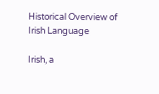Historical Overview of Irish Language

Irish, a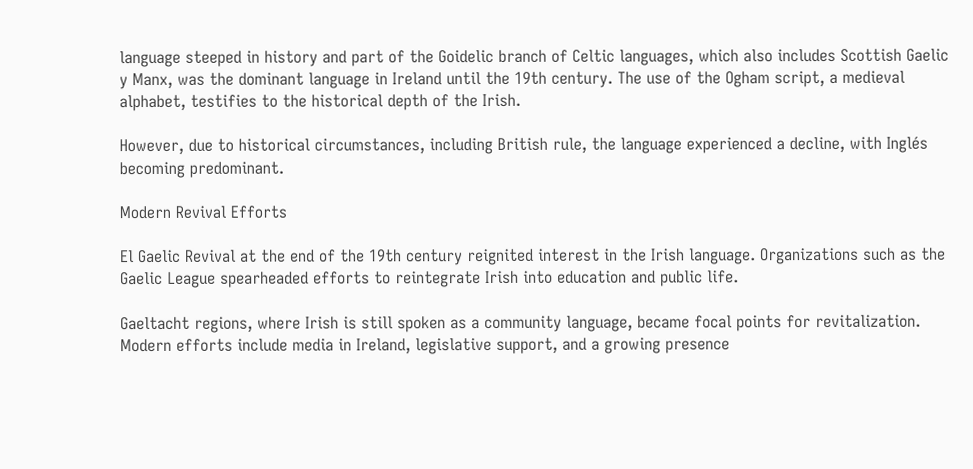language steeped in history and part of the Goidelic branch of Celtic languages, which also includes Scottish Gaelic y Manx, was the dominant language in Ireland until the 19th century. The use of the Ogham script, a medieval alphabet, testifies to the historical depth of the Irish.

However, due to historical circumstances, including British rule, the language experienced a decline, with Inglés becoming predominant.

Modern Revival Efforts

El Gaelic Revival at the end of the 19th century reignited interest in the Irish language. Organizations such as the Gaelic League spearheaded efforts to reintegrate Irish into education and public life.

Gaeltacht regions, where Irish is still spoken as a community language, became focal points for revitalization. Modern efforts include media in Ireland, legislative support, and a growing presence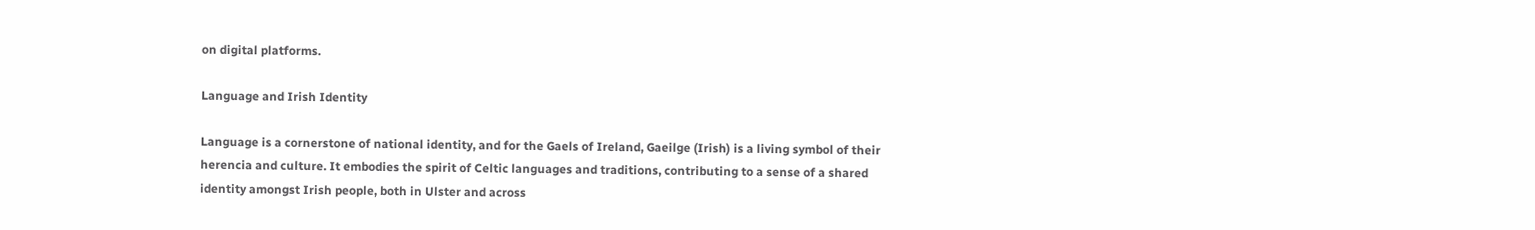on digital platforms.

Language and Irish Identity

Language is a cornerstone of national identity, and for the Gaels of Ireland, Gaeilge (Irish) is a living symbol of their herencia and culture. It embodies the spirit of Celtic languages and traditions, contributing to a sense of a shared identity amongst Irish people, both in Ulster and across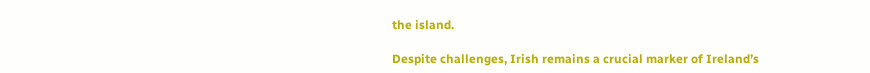the island.

Despite challenges, Irish remains a crucial marker of Ireland’s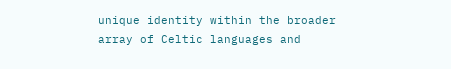unique identity within the broader array of Celtic languages and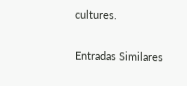cultures.

Entradas Similares